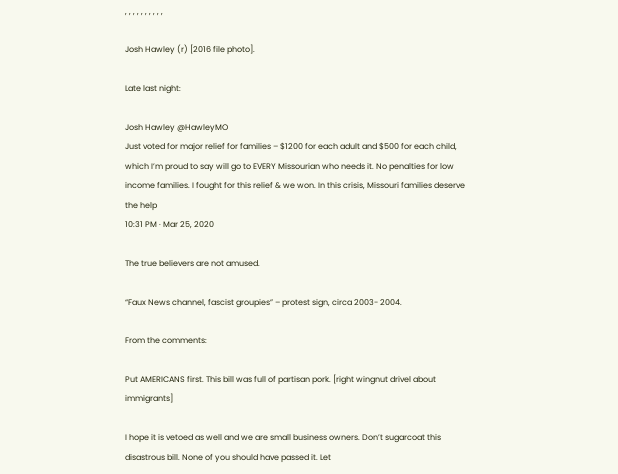, , , , , , , , , ,

Josh Hawley (r) [2016 file photo].

Late last night:

Josh Hawley @HawleyMO
Just voted for major relief for families – $1200 for each adult and $500 for each child, which I’m proud to say will go to EVERY Missourian who needs it. No penalties for low income families. I fought for this relief & we won. In this crisis, Missouri families deserve the help
10:31 PM · Mar 25, 2020

The true believers are not amused.

“Faux News channel, fascist groupies” – protest sign, circa 2003- 2004.

From the comments:

Put AMERICANS first. This bill was full of partisan pork. [right wingnut drivel about immigrants]

I hope it is vetoed as well and we are small business owners. Don’t sugarcoat this disastrous bill. None of you should have passed it. Let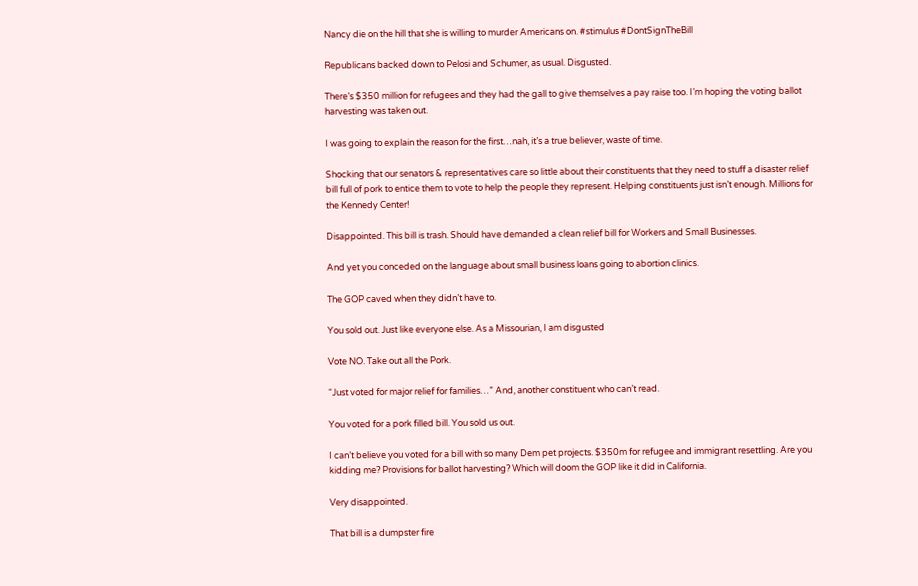Nancy die on the hill that she is willing to murder Americans on. #stimulus #DontSignTheBill

Republicans backed down to Pelosi and Schumer, as usual. Disgusted.

There’s $350 million for refugees and they had the gall to give themselves a pay raise too. I’m hoping the voting ballot harvesting was taken out.

I was going to explain the reason for the first…nah, it’s a true believer, waste of time.

Shocking that our senators & representatives care so little about their constituents that they need to stuff a disaster relief bill full of pork to entice them to vote to help the people they represent. Helping constituents just isn’t enough. Millions for the Kennedy Center!

Disappointed. This bill is trash. Should have demanded a clean relief bill for Workers and Small Businesses.

And yet you conceded on the language about small business loans going to abortion clinics.

The GOP caved when they didn’t have to.

You sold out. Just like everyone else. As a Missourian, I am disgusted

Vote NO. Take out all the Pork.

“Just voted for major relief for families…” And, another constituent who can’t read.

You voted for a pork filled bill. You sold us out.

I can’t believe you voted for a bill with so many Dem pet projects. $350m for refugee and immigrant resettling. Are you kidding me? Provisions for ballot harvesting? Which will doom the GOP like it did in California.

Very disappointed.

That bill is a dumpster fire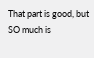That part is good, but SO much is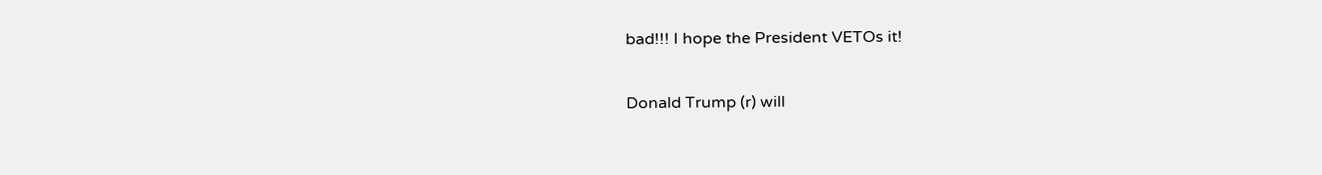bad!!! I hope the President VETOs it!

Donald Trump (r) will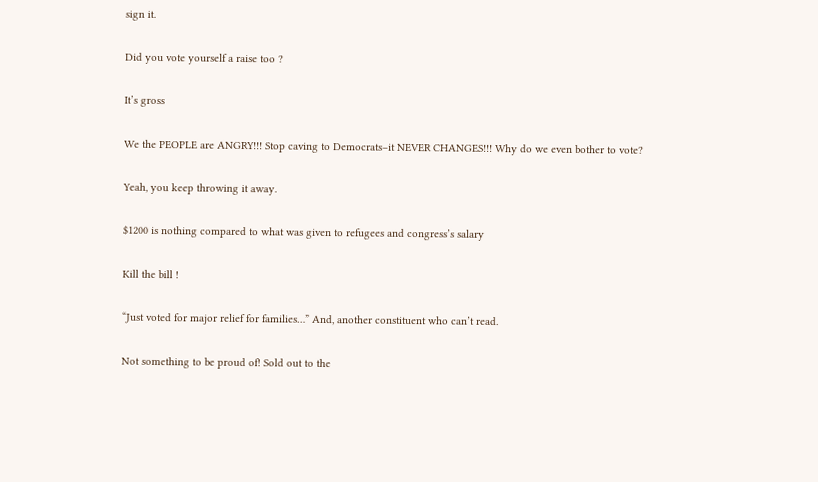sign it.

Did you vote yourself a raise too ?

It’s gross

We the PEOPLE are ANGRY!!! Stop caving to Democrats–it NEVER CHANGES!!! Why do we even bother to vote?

Yeah, you keep throwing it away.

$1200 is nothing compared to what was given to refugees and congress’s salary

Kill the bill !

“Just voted for major relief for families…” And, another constituent who can’t read.

Not something to be proud of! Sold out to the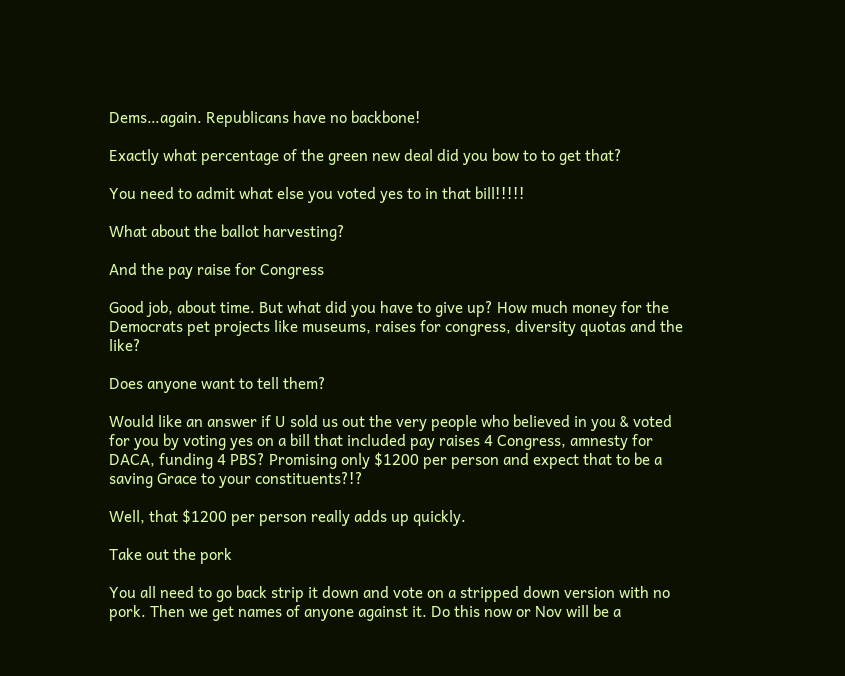Dems…again. Republicans have no backbone!

Exactly what percentage of the green new deal did you bow to to get that?

You need to admit what else you voted yes to in that bill!!!!!

What about the ballot harvesting?

And the pay raise for Congress

Good job, about time. But what did you have to give up? How much money for the Democrats pet projects like museums, raises for congress, diversity quotas and the like?

Does anyone want to tell them?

Would like an answer if U sold us out the very people who believed in you & voted for you by voting yes on a bill that included pay raises 4 Congress, amnesty for DACA, funding 4 PBS? Promising only $1200 per person and expect that to be a saving Grace to your constituents?!?

Well, that $1200 per person really adds up quickly.

Take out the pork

You all need to go back strip it down and vote on a stripped down version with no pork. Then we get names of anyone against it. Do this now or Nov will be a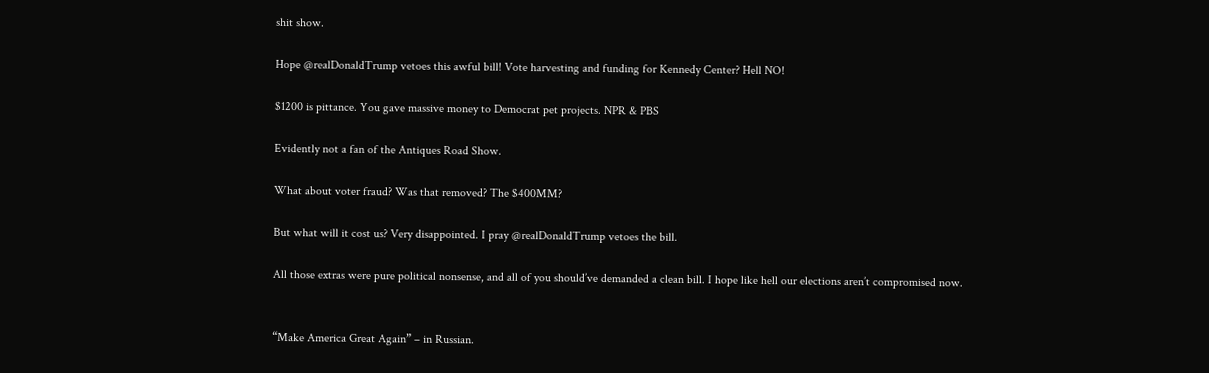shit show.

Hope @realDonaldTrump vetoes this awful bill! Vote harvesting and funding for Kennedy Center? Hell NO!

$1200 is pittance. You gave massive money to Democrat pet projects. NPR & PBS

Evidently not a fan of the Antiques Road Show.

What about voter fraud? Was that removed? The $400MM?

But what will it cost us? Very disappointed. I pray @realDonaldTrump vetoes the bill.

All those extras were pure political nonsense, and all of you should’ve demanded a clean bill. I hope like hell our elections aren’t compromised now.


“Make America Great Again” – in Russian.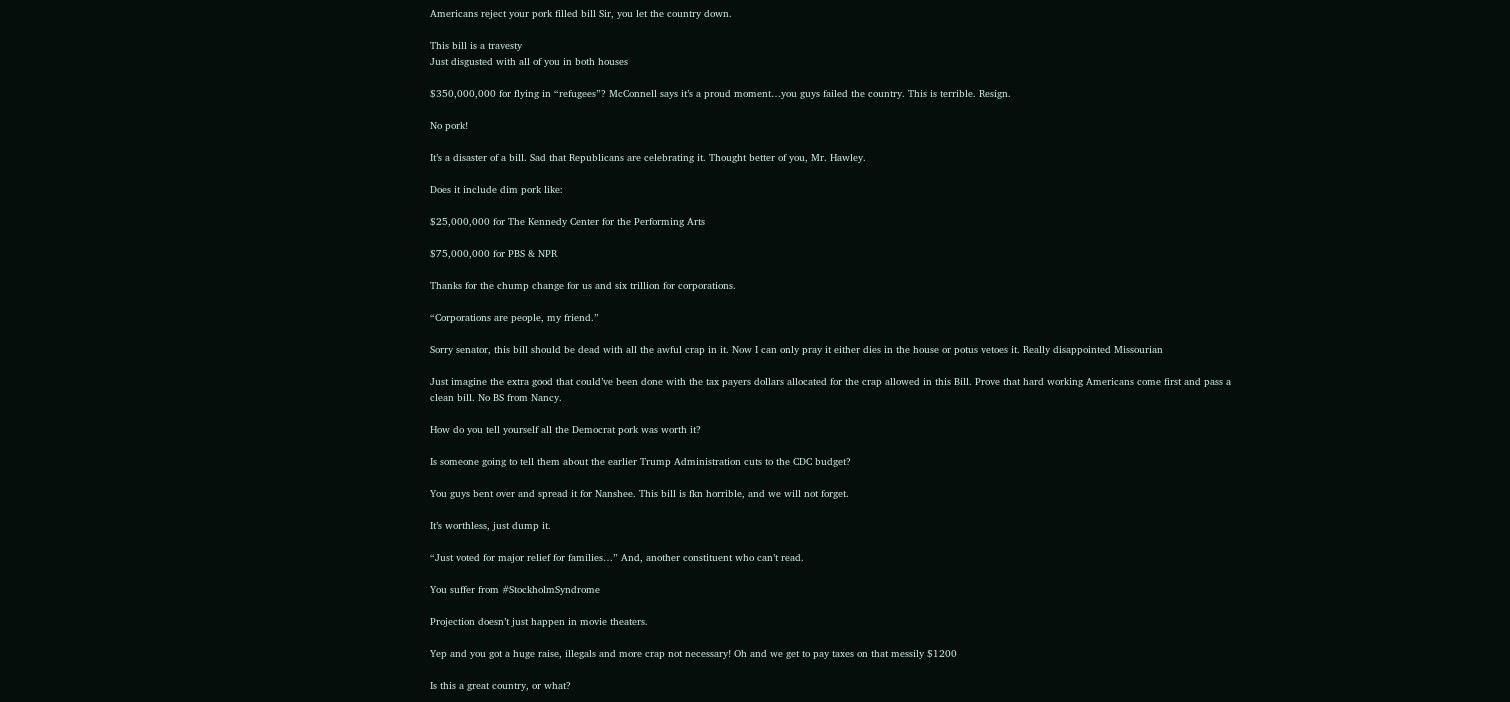Americans reject your pork filled bill Sir, you let the country down.

This bill is a travesty
Just disgusted with all of you in both houses

$350,000,000 for flying in “refugees”? McConnell says it’s a proud moment…you guys failed the country. This is terrible. Resign.

No pork!

It’s a disaster of a bill. Sad that Republicans are celebrating it. Thought better of you, Mr. Hawley.

Does it include dim pork like:

$25,000,000 for The Kennedy Center for the Performing Arts

$75,000,000 for PBS & NPR

Thanks for the chump change for us and six trillion for corporations.

“Corporations are people, my friend.”

Sorry senator, this bill should be dead with all the awful crap in it. Now I can only pray it either dies in the house or potus vetoes it. Really disappointed Missourian

Just imagine the extra good that could’ve been done with the tax payers dollars allocated for the crap allowed in this Bill. Prove that hard working Americans come first and pass a clean bill. No BS from Nancy.

How do you tell yourself all the Democrat pork was worth it?

Is someone going to tell them about the earlier Trump Administration cuts to the CDC budget?

You guys bent over and spread it for Nanshee. This bill is fkn horrible, and we will not forget.

It’s worthless, just dump it.

“Just voted for major relief for families…” And, another constituent who can’t read.

You suffer from #StockholmSyndrome

Projection doesn’t just happen in movie theaters.

Yep and you got a huge raise, illegals and more crap not necessary! Oh and we get to pay taxes on that messily $1200

Is this a great country, or what?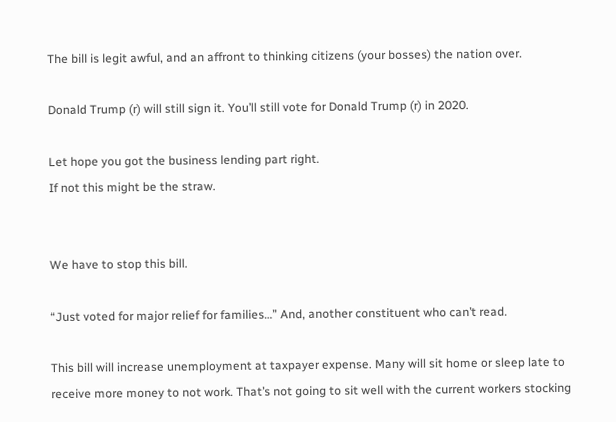The bill is legit awful, and an affront to thinking citizens (your bosses) the nation over.

Donald Trump (r) will still sign it. You’ll still vote for Donald Trump (r) in 2020.

Let hope you got the business lending part right.
If not this might be the straw.


We have to stop this bill.

“Just voted for major relief for families…” And, another constituent who can’t read.

This bill will increase unemployment at taxpayer expense. Many will sit home or sleep late to receive more money to not work. That’s not going to sit well with the current workers stocking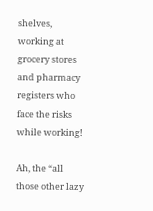shelves, working at grocery stores and pharmacy registers who face the risks while working!

Ah, the “all those other lazy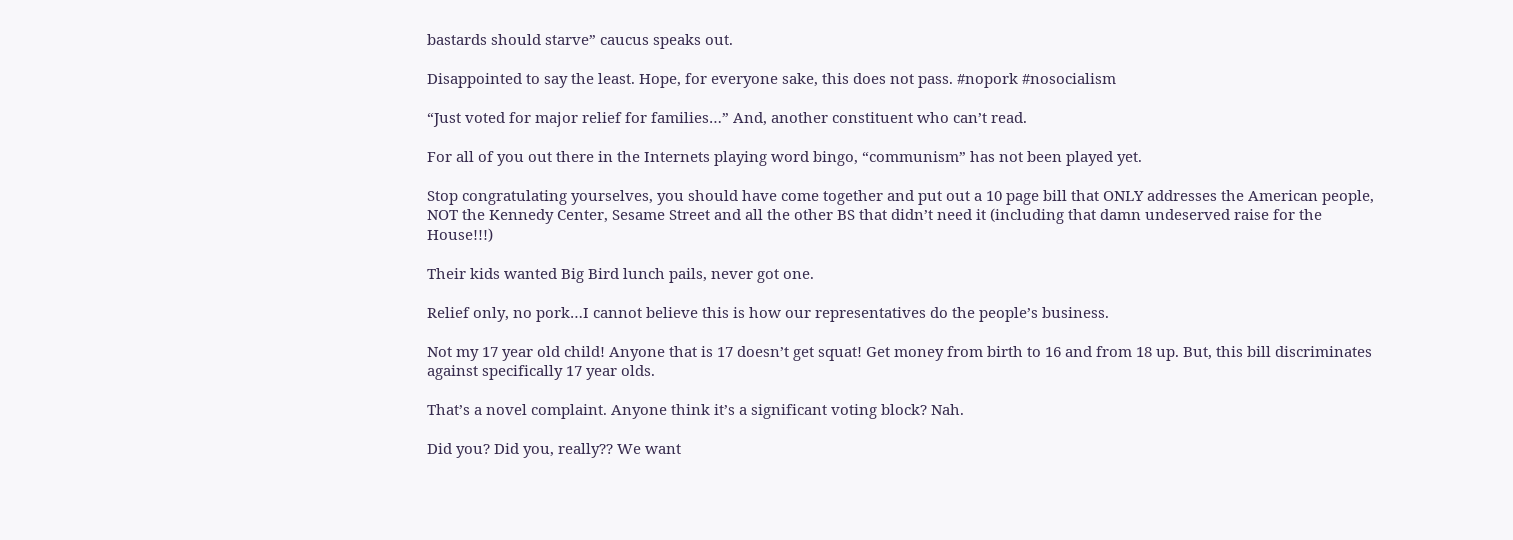bastards should starve” caucus speaks out.

Disappointed to say the least. Hope, for everyone sake, this does not pass. #nopork #nosocialism

“Just voted for major relief for families…” And, another constituent who can’t read.

For all of you out there in the Internets playing word bingo, “communism” has not been played yet.

Stop congratulating yourselves, you should have come together and put out a 10 page bill that ONLY addresses the American people, NOT the Kennedy Center, Sesame Street and all the other BS that didn’t need it (including that damn undeserved raise for the House!!!)

Their kids wanted Big Bird lunch pails, never got one.

Relief only, no pork…I cannot believe this is how our representatives do the people’s business.

Not my 17 year old child! Anyone that is 17 doesn’t get squat! Get money from birth to 16 and from 18 up. But, this bill discriminates against specifically 17 year olds.

That’s a novel complaint. Anyone think it’s a significant voting block? Nah.

Did you? Did you, really?? We want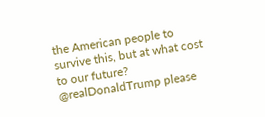the American people to survive this, but at what cost to our future? @realDonaldTrump please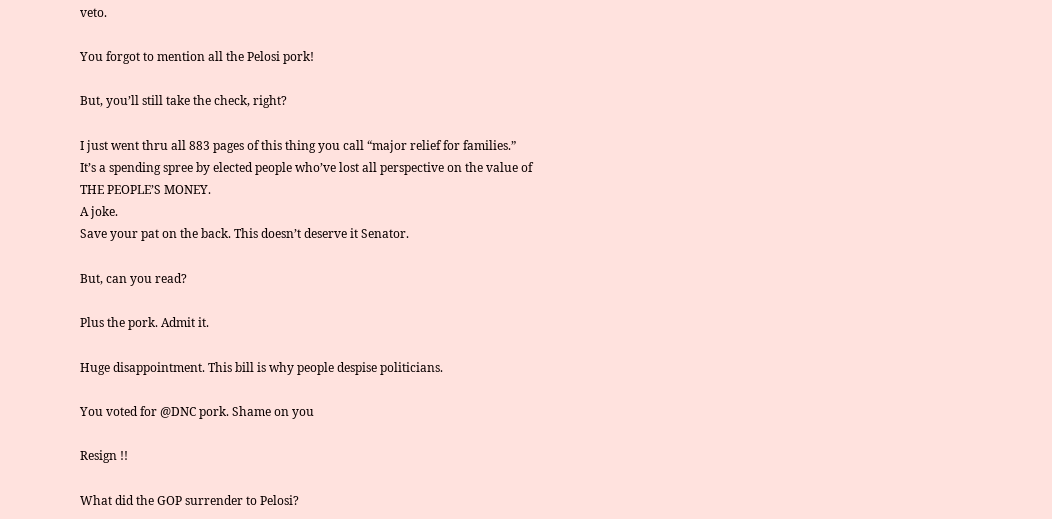veto.

You forgot to mention all the Pelosi pork!

But, you’ll still take the check, right?

I just went thru all 883 pages of this thing you call “major relief for families.”
It’s a spending spree by elected people who’ve lost all perspective on the value of THE PEOPLE’S MONEY.
A joke.
Save your pat on the back. This doesn’t deserve it Senator.

But, can you read?

Plus the pork. Admit it.

Huge disappointment. This bill is why people despise politicians.

You voted for @DNC pork. Shame on you

Resign !!

What did the GOP surrender to Pelosi?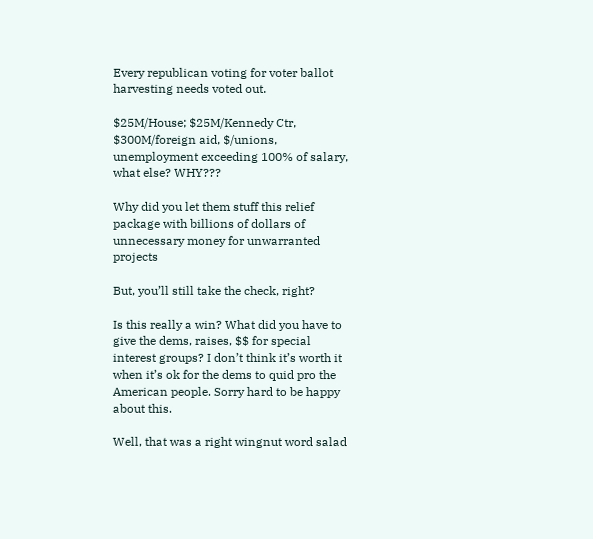Every republican voting for voter ballot harvesting needs voted out.

$25M/House; $25M/Kennedy Ctr, $300M/foreign aid, $/unions, unemployment exceeding 100% of salary, what else? WHY???

Why did you let them stuff this relief package with billions of dollars of unnecessary money for unwarranted projects

But, you’ll still take the check, right?

Is this really a win? What did you have to give the dems, raises, $$ for special interest groups? I don’t think it’s worth it when it’s ok for the dems to quid pro the American people. Sorry hard to be happy about this.

Well, that was a right wingnut word salad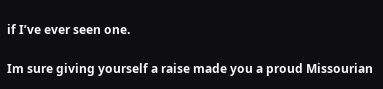if I’ve ever seen one.

Im sure giving yourself a raise made you a proud Missourian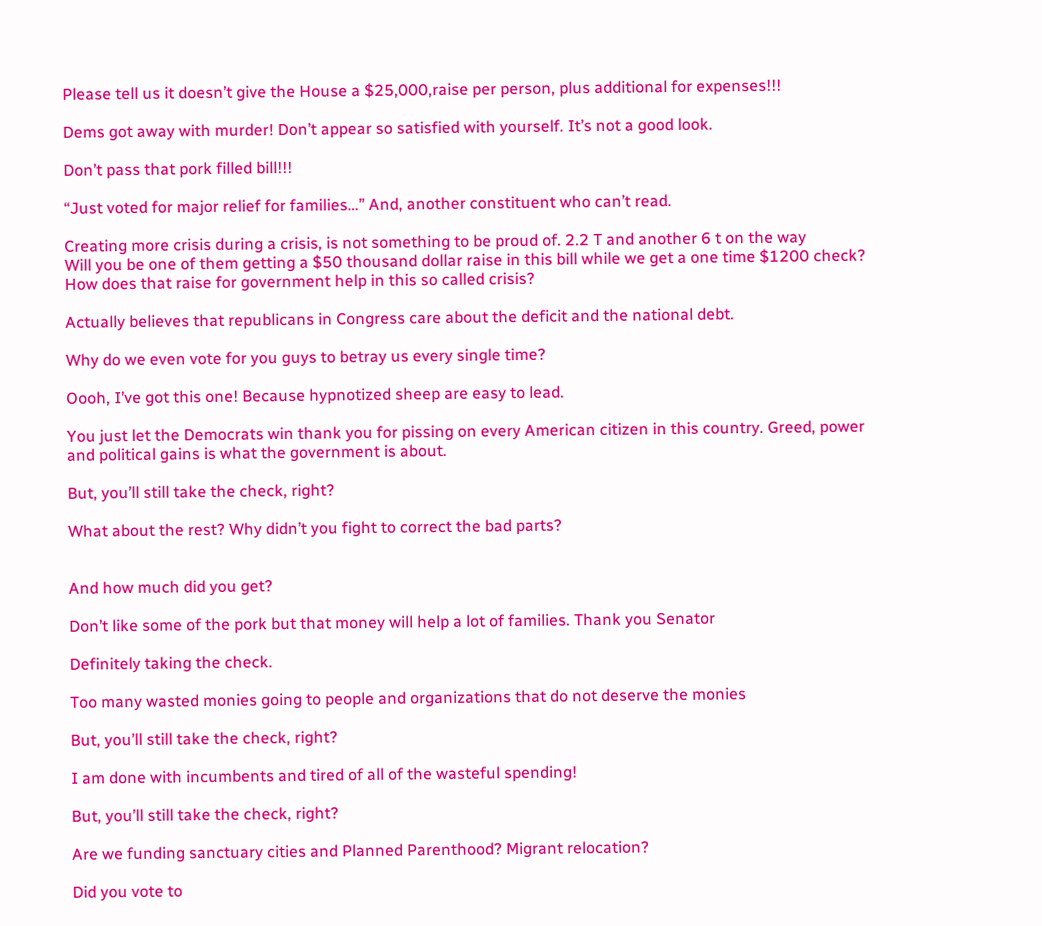Please tell us it doesn’t give the House a $25,000,raise per person, plus additional for expenses!!!

Dems got away with murder! Don’t appear so satisfied with yourself. It’s not a good look.

Don’t pass that pork filled bill!!!

“Just voted for major relief for families…” And, another constituent who can’t read.

Creating more crisis during a crisis, is not something to be proud of. 2.2 T and another 6 t on the way
Will you be one of them getting a $50 thousand dollar raise in this bill while we get a one time $1200 check?
How does that raise for government help in this so called crisis?

Actually believes that republicans in Congress care about the deficit and the national debt.

Why do we even vote for you guys to betray us every single time?

Oooh, I’ve got this one! Because hypnotized sheep are easy to lead.

You just let the Democrats win thank you for pissing on every American citizen in this country. Greed, power and political gains is what the government is about.

But, you’ll still take the check, right?

What about the rest? Why didn’t you fight to correct the bad parts?


And how much did you get?

Don’t like some of the pork but that money will help a lot of families. Thank you Senator

Definitely taking the check.

Too many wasted monies going to people and organizations that do not deserve the monies

But, you’ll still take the check, right?

I am done with incumbents and tired of all of the wasteful spending!

But, you’ll still take the check, right?

Are we funding sanctuary cities and Planned Parenthood? Migrant relocation?

Did you vote to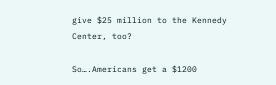give $25 million to the Kennedy Center, too?

So….Americans get a $1200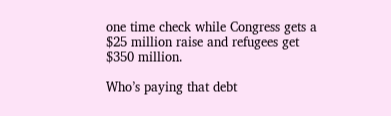one time check while Congress gets a $25 million raise and refugees get $350 million.

Who’s paying that debt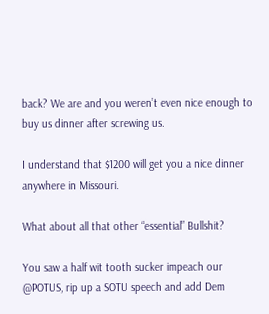back? We are and you weren’t even nice enough to buy us dinner after screwing us.

I understand that $1200 will get you a nice dinner anywhere in Missouri.

What about all that other “essential” Bullshit?

You saw a half wit tooth sucker impeach our @POTUS, rip up a SOTU speech and add Dem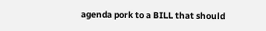agenda pork to a BILL that should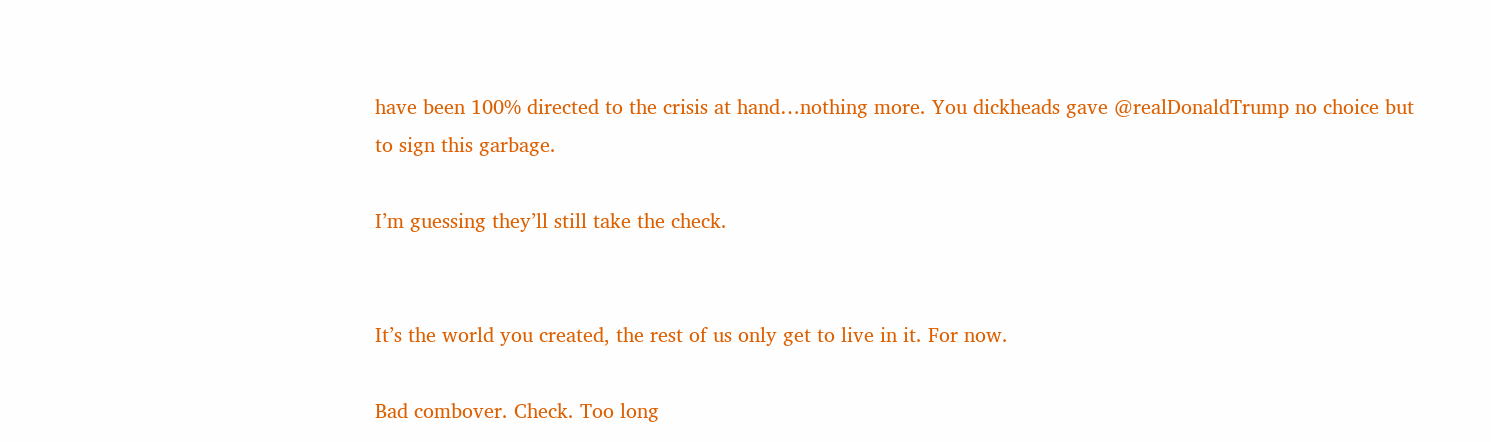have been 100% directed to the crisis at hand…nothing more. You dickheads gave @realDonaldTrump no choice but to sign this garbage.

I’m guessing they’ll still take the check.


It’s the world you created, the rest of us only get to live in it. For now.

Bad combover. Check. Too long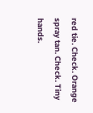red tie. Check. Orange spray tan. Check. Tiny hands.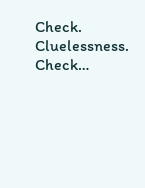Check. Cluelessness. Check…